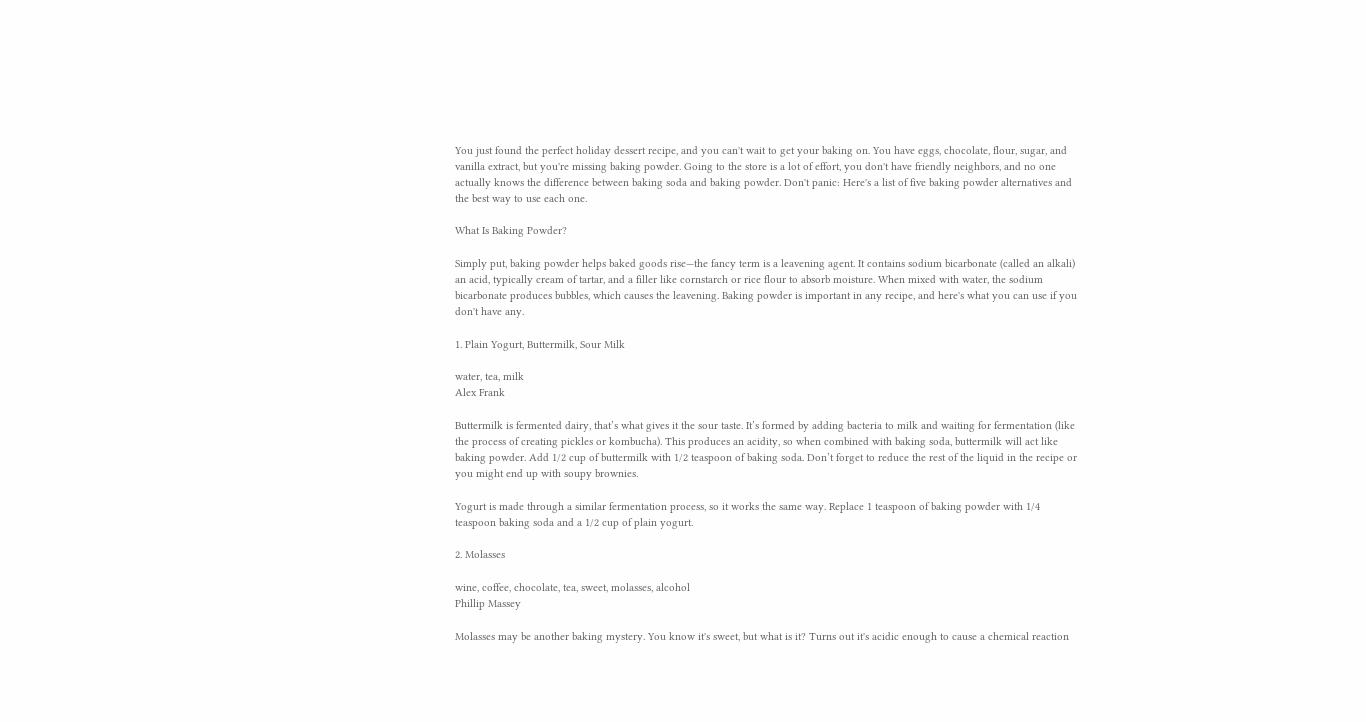You just found the perfect holiday dessert recipe, and you can't wait to get your baking on. You have eggs, chocolate, flour, sugar, and vanilla extract, but you're missing baking powder. Going to the store is a lot of effort, you don't have friendly neighbors, and no one actually knows the difference between baking soda and baking powder. Don't panic: Here's a list of five baking powder alternatives and the best way to use each one.

What Is Baking Powder?

Simply put, baking powder helps baked goods rise—the fancy term is a leavening agent. It contains sodium bicarbonate (called an alkali) an acid, typically cream of tartar, and a filler like cornstarch or rice flour to absorb moisture. When mixed with water, the sodium bicarbonate produces bubbles, which causes the leavening. Baking powder is important in any recipe, and here's what you can use if you don't have any.

1. Plain Yogurt, Buttermilk, Sour Milk

water, tea, milk
Alex Frank

Buttermilk is fermented dairy, that’s what gives it the sour taste. It’s formed by adding bacteria to milk and waiting for fermentation (like the process of creating pickles or kombucha). This produces an acidity, so when combined with baking soda, buttermilk will act like baking powder. Add 1/2 cup of buttermilk with 1/2 teaspoon of baking soda. Don’t forget to reduce the rest of the liquid in the recipe or you might end up with soupy brownies.

Yogurt is made through a similar fermentation process, so it works the same way. Replace 1 teaspoon of baking powder with 1/4 teaspoon baking soda and a 1/2 cup of plain yogurt.

2. Molasses

wine, coffee, chocolate, tea, sweet, molasses, alcohol
Phillip Massey

Molasses may be another baking mystery. You know it's sweet, but what is it? Turns out it's acidic enough to cause a chemical reaction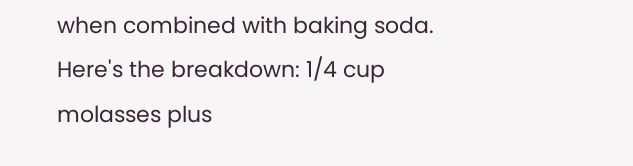when combined with baking soda. Here's the breakdown: 1/4 cup molasses plus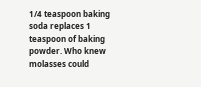1/4 teaspoon baking soda replaces 1 teaspoon of baking powder. Who knew molasses could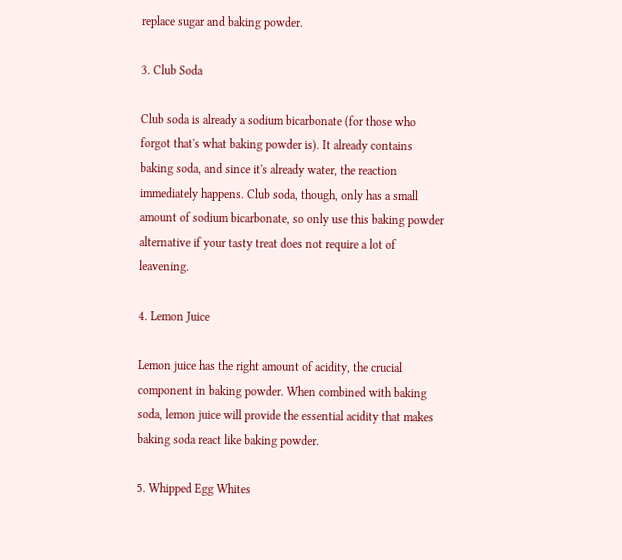replace sugar and baking powder.

3. Club Soda

Club soda is already a sodium bicarbonate (for those who forgot that's what baking powder is). It already contains baking soda, and since it's already water, the reaction immediately happens. Club soda, though, only has a small amount of sodium bicarbonate, so only use this baking powder alternative if your tasty treat does not require a lot of leavening.

4. Lemon Juice

Lemon juice has the right amount of acidity, the crucial component in baking powder. When combined with baking soda, lemon juice will provide the essential acidity that makes baking soda react like baking powder.

5. Whipped Egg Whites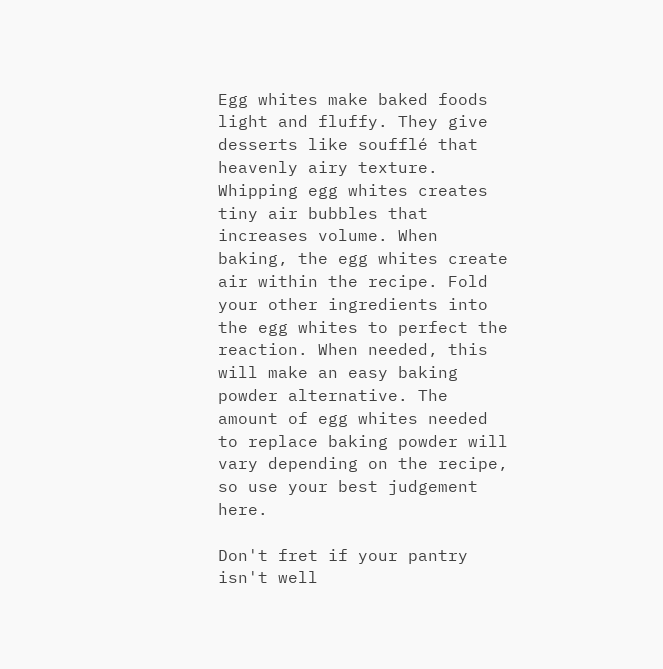Egg whites make baked foods light and fluffy. They give desserts like soufflé that heavenly airy texture. Whipping egg whites creates tiny air bubbles that increases volume. When baking, the egg whites create air within the recipe. Fold your other ingredients into the egg whites to perfect the reaction. When needed, this will make an easy baking powder alternative. The amount of egg whites needed to replace baking powder will vary depending on the recipe, so use your best judgement here.

Don't fret if your pantry isn't well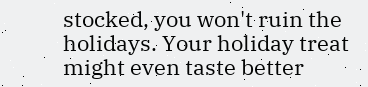stocked, you won't ruin the holidays. Your holiday treat might even taste better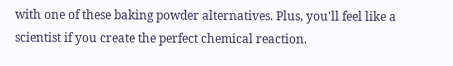with one of these baking powder alternatives. Plus, you'll feel like a scientist if you create the perfect chemical reaction.